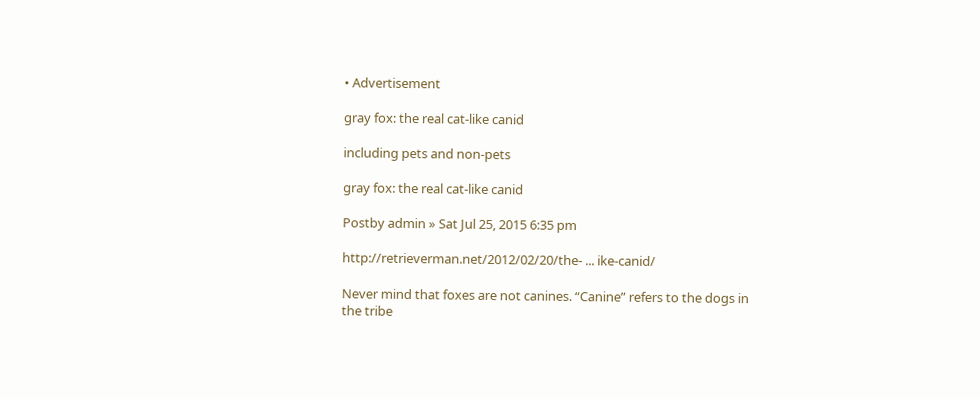• Advertisement

gray fox: the real cat-like canid

including pets and non-pets

gray fox: the real cat-like canid

Postby admin » Sat Jul 25, 2015 6:35 pm

http://retrieverman.net/2012/02/20/the- ... ike-canid/

Never mind that foxes are not canines. “Canine” refers to the dogs in the tribe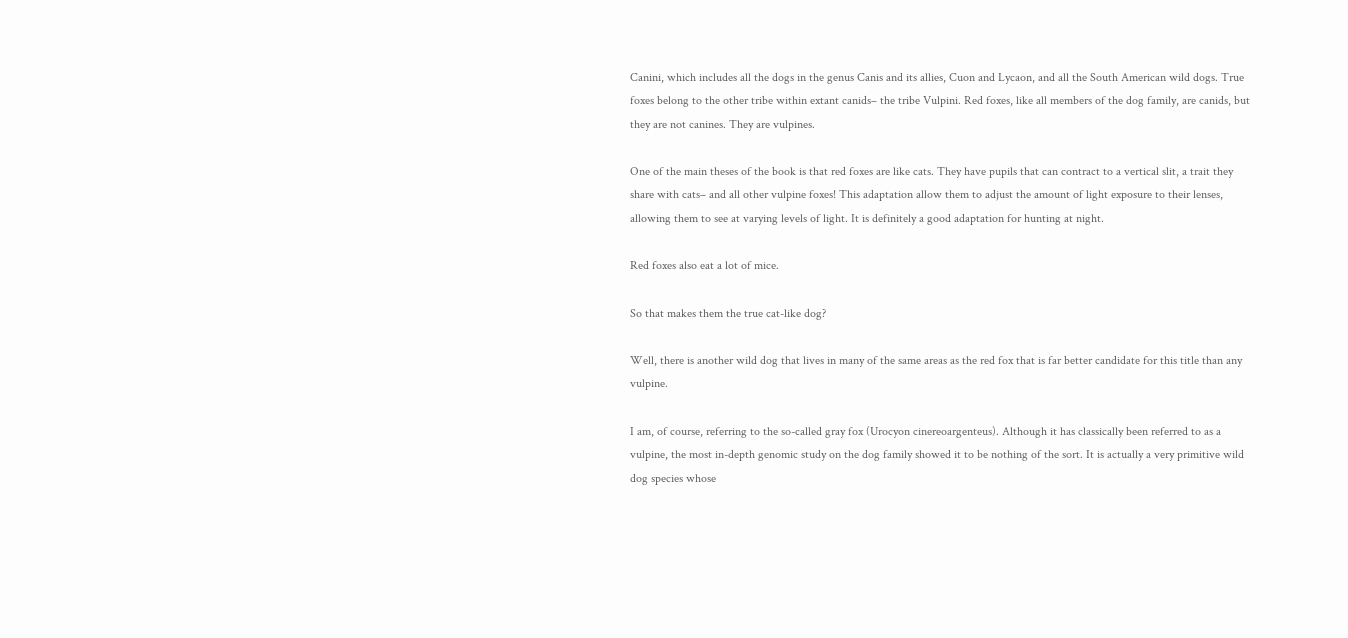Canini, which includes all the dogs in the genus Canis and its allies, Cuon and Lycaon, and all the South American wild dogs. True foxes belong to the other tribe within extant canids– the tribe Vulpini. Red foxes, like all members of the dog family, are canids, but they are not canines. They are vulpines.

One of the main theses of the book is that red foxes are like cats. They have pupils that can contract to a vertical slit, a trait they share with cats– and all other vulpine foxes! This adaptation allow them to adjust the amount of light exposure to their lenses, allowing them to see at varying levels of light. It is definitely a good adaptation for hunting at night.

Red foxes also eat a lot of mice.

So that makes them the true cat-like dog?

Well, there is another wild dog that lives in many of the same areas as the red fox that is far better candidate for this title than any vulpine.

I am, of course, referring to the so-called gray fox (Urocyon cinereoargenteus). Although it has classically been referred to as a vulpine, the most in-depth genomic study on the dog family showed it to be nothing of the sort. It is actually a very primitive wild dog species whose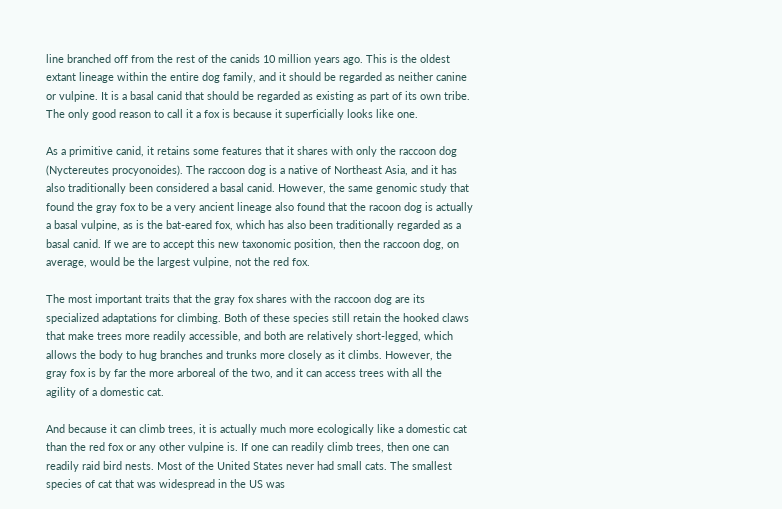line branched off from the rest of the canids 10 million years ago. This is the oldest extant lineage within the entire dog family, and it should be regarded as neither canine or vulpine. It is a basal canid that should be regarded as existing as part of its own tribe. The only good reason to call it a fox is because it superficially looks like one.

As a primitive canid, it retains some features that it shares with only the raccoon dog (Nyctereutes procyonoides). The raccoon dog is a native of Northeast Asia, and it has also traditionally been considered a basal canid. However, the same genomic study that found the gray fox to be a very ancient lineage also found that the racoon dog is actually a basal vulpine, as is the bat-eared fox, which has also been traditionally regarded as a basal canid. If we are to accept this new taxonomic position, then the raccoon dog, on average, would be the largest vulpine, not the red fox.

The most important traits that the gray fox shares with the raccoon dog are its specialized adaptations for climbing. Both of these species still retain the hooked claws that make trees more readily accessible, and both are relatively short-legged, which allows the body to hug branches and trunks more closely as it climbs. However, the gray fox is by far the more arboreal of the two, and it can access trees with all the agility of a domestic cat.

And because it can climb trees, it is actually much more ecologically like a domestic cat than the red fox or any other vulpine is. If one can readily climb trees, then one can readily raid bird nests. Most of the United States never had small cats. The smallest species of cat that was widespread in the US was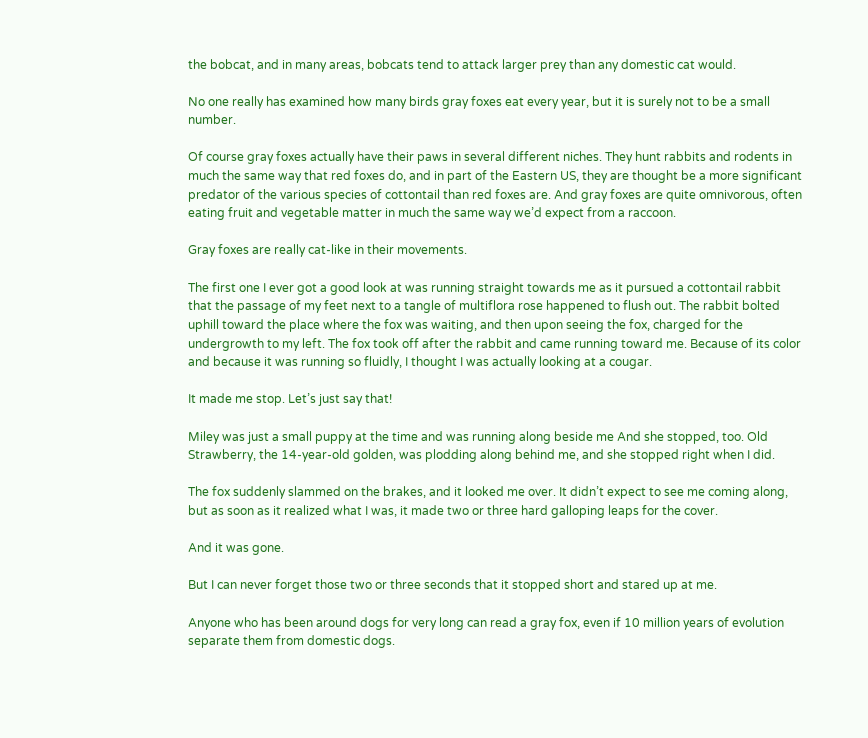the bobcat, and in many areas, bobcats tend to attack larger prey than any domestic cat would.

No one really has examined how many birds gray foxes eat every year, but it is surely not to be a small number.

Of course gray foxes actually have their paws in several different niches. They hunt rabbits and rodents in much the same way that red foxes do, and in part of the Eastern US, they are thought be a more significant predator of the various species of cottontail than red foxes are. And gray foxes are quite omnivorous, often eating fruit and vegetable matter in much the same way we’d expect from a raccoon.

Gray foxes are really cat-like in their movements.

The first one I ever got a good look at was running straight towards me as it pursued a cottontail rabbit that the passage of my feet next to a tangle of multiflora rose happened to flush out. The rabbit bolted uphill toward the place where the fox was waiting, and then upon seeing the fox, charged for the undergrowth to my left. The fox took off after the rabbit and came running toward me. Because of its color and because it was running so fluidly, I thought I was actually looking at a cougar.

It made me stop. Let’s just say that!

Miley was just a small puppy at the time and was running along beside me And she stopped, too. Old Strawberry, the 14-year-old golden, was plodding along behind me, and she stopped right when I did.

The fox suddenly slammed on the brakes, and it looked me over. It didn’t expect to see me coming along, but as soon as it realized what I was, it made two or three hard galloping leaps for the cover.

And it was gone.

But I can never forget those two or three seconds that it stopped short and stared up at me.

Anyone who has been around dogs for very long can read a gray fox, even if 10 million years of evolution separate them from domestic dogs.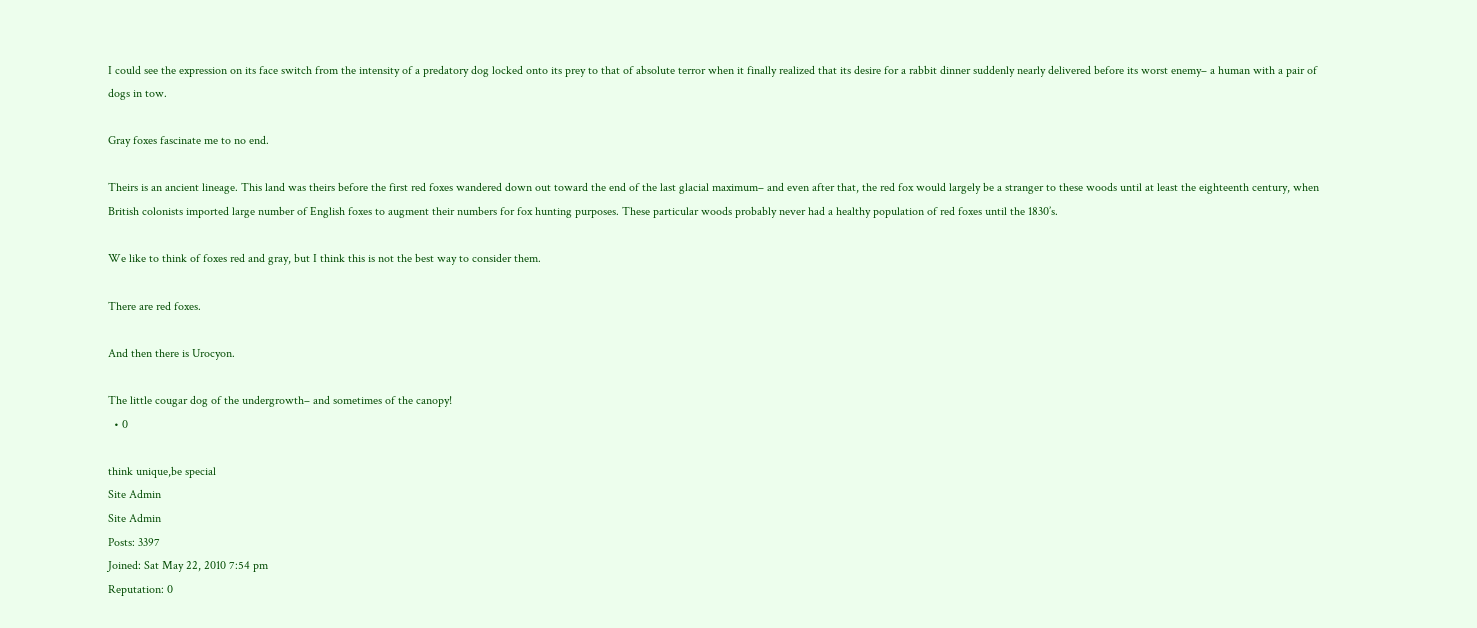I could see the expression on its face switch from the intensity of a predatory dog locked onto its prey to that of absolute terror when it finally realized that its desire for a rabbit dinner suddenly nearly delivered before its worst enemy– a human with a pair of dogs in tow.

Gray foxes fascinate me to no end.

Theirs is an ancient lineage. This land was theirs before the first red foxes wandered down out toward the end of the last glacial maximum– and even after that, the red fox would largely be a stranger to these woods until at least the eighteenth century, when British colonists imported large number of English foxes to augment their numbers for fox hunting purposes. These particular woods probably never had a healthy population of red foxes until the 1830’s.

We like to think of foxes red and gray, but I think this is not the best way to consider them.

There are red foxes.

And then there is Urocyon.

The little cougar dog of the undergrowth– and sometimes of the canopy!
  • 0

think unique,be special
Site Admin
Site Admin
Posts: 3397
Joined: Sat May 22, 2010 7:54 pm
Reputation: 0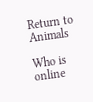Return to Animals

Who is online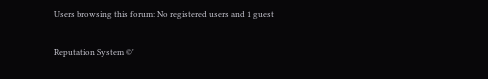Users browsing this forum: No registered users and 1 guest

Reputation System ©'